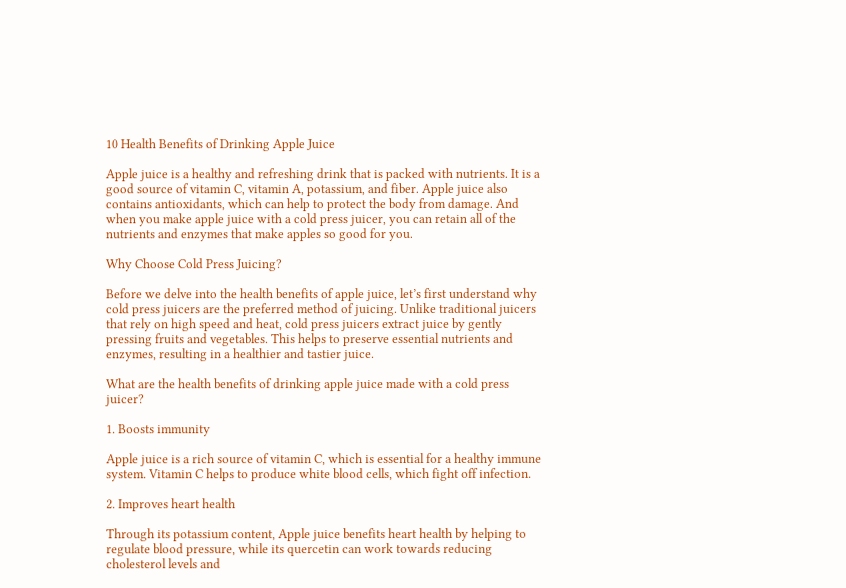10 Health Benefits of Drinking Apple Juice

Apple juice is a healthy and refreshing drink that is packed with nutrients. It is a good source of vitamin C, vitamin A, potassium, and fiber. Apple juice also contains antioxidants, which can help to protect the body from damage. And when you make apple juice with a cold press juicer, you can retain all of the nutrients and enzymes that make apples so good for you.

Why Choose Cold Press Juicing?

Before we delve into the health benefits of apple juice, let’s first understand why cold press juicers are the preferred method of juicing. Unlike traditional juicers that rely on high speed and heat, cold press juicers extract juice by gently pressing fruits and vegetables. This helps to preserve essential nutrients and enzymes, resulting in a healthier and tastier juice.

What are the health benefits of drinking apple juice made with a cold press juicer?

1. Boosts immunity

Apple juice is a rich source of vitamin C, which is essential for a healthy immune system. Vitamin C helps to produce white blood cells, which fight off infection.

2. Improves heart health

Through its potassium content, Apple juice benefits heart health by helping to regulate blood pressure, while its quercetin can work towards reducing cholesterol levels and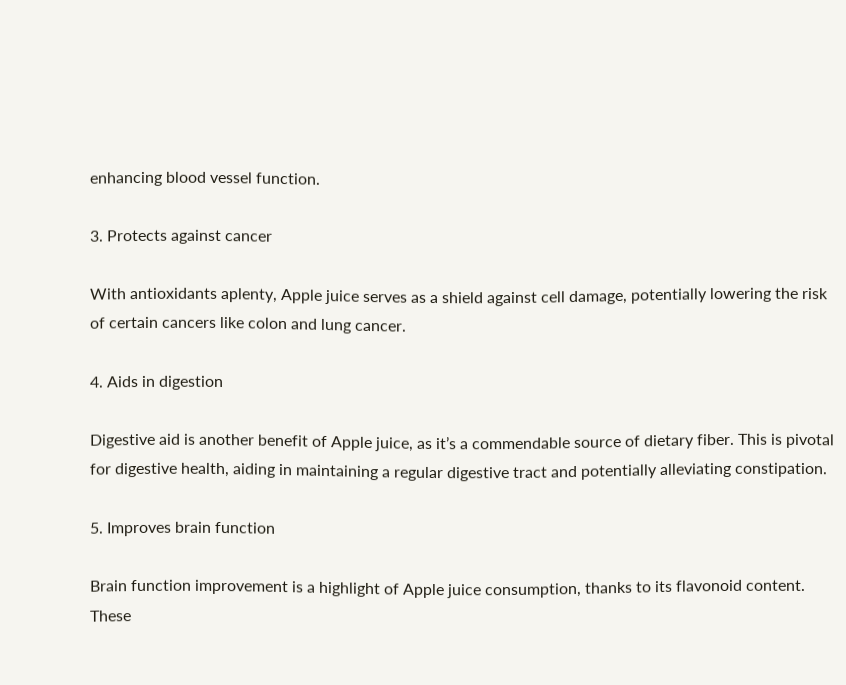enhancing blood vessel function.

3. Protects against cancer

With antioxidants aplenty, Apple juice serves as a shield against cell damage, potentially lowering the risk of certain cancers like colon and lung cancer.

4. Aids in digestion

Digestive aid is another benefit of Apple juice, as it’s a commendable source of dietary fiber. This is pivotal for digestive health, aiding in maintaining a regular digestive tract and potentially alleviating constipation.

5. Improves brain function

Brain function improvement is a highlight of Apple juice consumption, thanks to its flavonoid content. These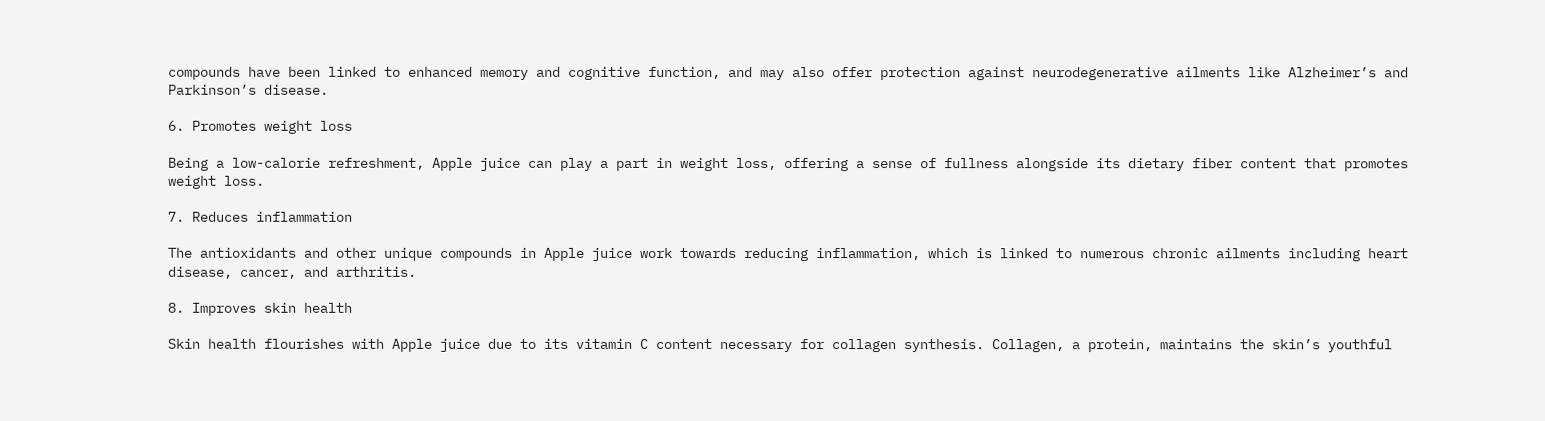compounds have been linked to enhanced memory and cognitive function, and may also offer protection against neurodegenerative ailments like Alzheimer’s and Parkinson’s disease.

6. Promotes weight loss

Being a low-calorie refreshment, Apple juice can play a part in weight loss, offering a sense of fullness alongside its dietary fiber content that promotes weight loss.

7. Reduces inflammation

The antioxidants and other unique compounds in Apple juice work towards reducing inflammation, which is linked to numerous chronic ailments including heart disease, cancer, and arthritis.

8. Improves skin health

Skin health flourishes with Apple juice due to its vitamin C content necessary for collagen synthesis. Collagen, a protein, maintains the skin’s youthful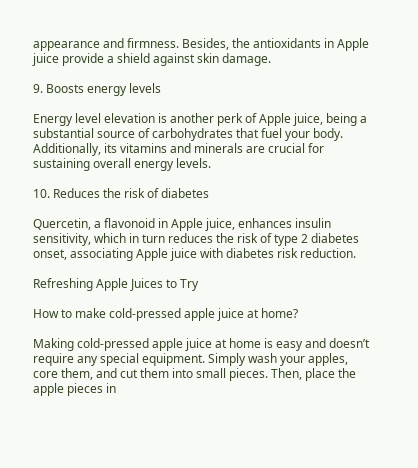appearance and firmness. Besides, the antioxidants in Apple juice provide a shield against skin damage.

9. Boosts energy levels

Energy level elevation is another perk of Apple juice, being a substantial source of carbohydrates that fuel your body. Additionally, its vitamins and minerals are crucial for sustaining overall energy levels.

10. Reduces the risk of diabetes

Quercetin, a flavonoid in Apple juice, enhances insulin sensitivity, which in turn reduces the risk of type 2 diabetes onset, associating Apple juice with diabetes risk reduction.

Refreshing Apple Juices to Try

How to make cold-pressed apple juice at home?

Making cold-pressed apple juice at home is easy and doesn’t require any special equipment. Simply wash your apples, core them, and cut them into small pieces. Then, place the apple pieces in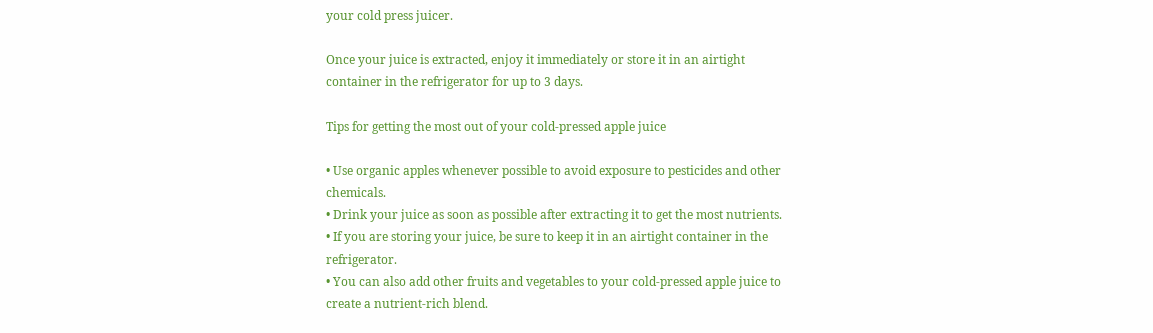your cold press juicer.

Once your juice is extracted, enjoy it immediately or store it in an airtight container in the refrigerator for up to 3 days.

Tips for getting the most out of your cold-pressed apple juice

• Use organic apples whenever possible to avoid exposure to pesticides and other chemicals.
• Drink your juice as soon as possible after extracting it to get the most nutrients.
• If you are storing your juice, be sure to keep it in an airtight container in the refrigerator.
• You can also add other fruits and vegetables to your cold-pressed apple juice to create a nutrient-rich blend.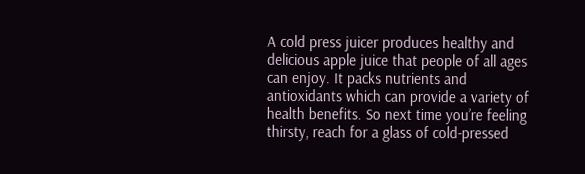A cold press juicer produces healthy and delicious apple juice that people of all ages can enjoy. It packs nutrients and antioxidants which can provide a variety of health benefits. So next time you’re feeling thirsty, reach for a glass of cold-pressed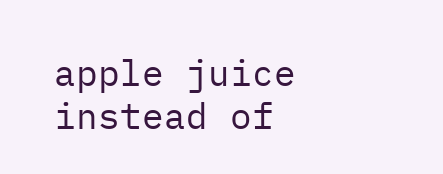apple juice instead of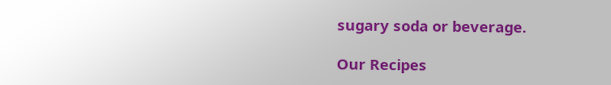sugary soda or beverage.

Our Recipes